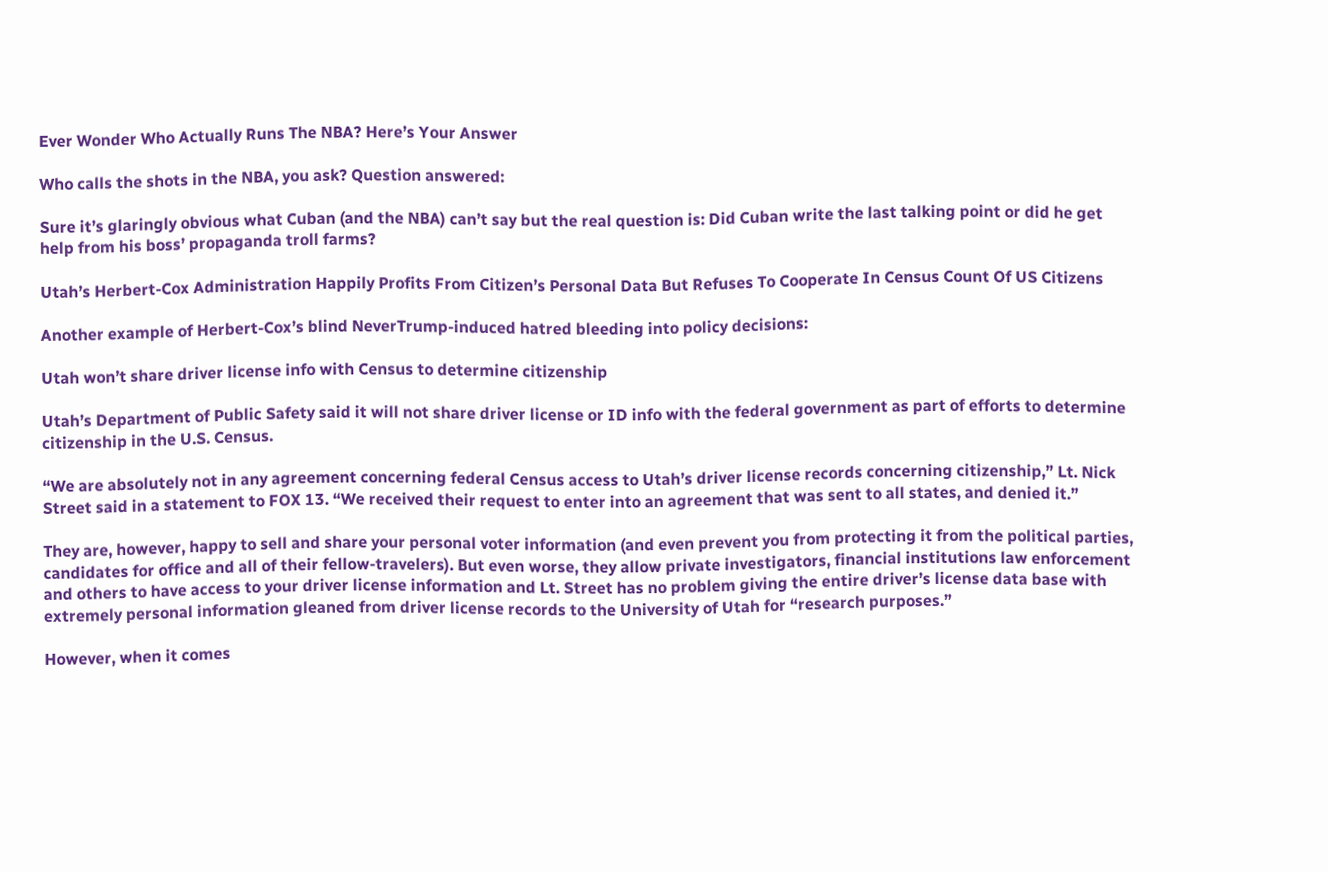Ever Wonder Who Actually Runs The NBA? Here’s Your Answer

Who calls the shots in the NBA, you ask? Question answered:

Sure it’s glaringly obvious what Cuban (and the NBA) can’t say but the real question is: Did Cuban write the last talking point or did he get help from his boss’ propaganda troll farms?

Utah’s Herbert-Cox Administration Happily Profits From Citizen’s Personal Data But Refuses To Cooperate In Census Count Of US Citizens

Another example of Herbert-Cox’s blind NeverTrump-induced hatred bleeding into policy decisions:

Utah won’t share driver license info with Census to determine citizenship

Utah’s Department of Public Safety said it will not share driver license or ID info with the federal government as part of efforts to determine citizenship in the U.S. Census.

“We are absolutely not in any agreement concerning federal Census access to Utah’s driver license records concerning citizenship,” Lt. Nick Street said in a statement to FOX 13. “We received their request to enter into an agreement that was sent to all states, and denied it.”

They are, however, happy to sell and share your personal voter information (and even prevent you from protecting it from the political parties, candidates for office and all of their fellow-travelers). But even worse, they allow private investigators, financial institutions law enforcement and others to have access to your driver license information and Lt. Street has no problem giving the entire driver’s license data base with extremely personal information gleaned from driver license records to the University of Utah for “research purposes.”

However, when it comes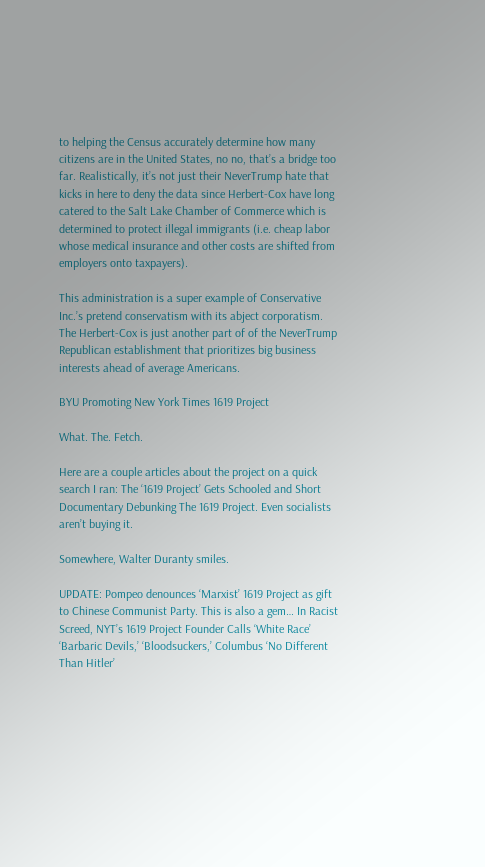to helping the Census accurately determine how many citizens are in the United States, no no, that’s a bridge too far. Realistically, it’s not just their NeverTrump hate that kicks in here to deny the data since Herbert-Cox have long catered to the Salt Lake Chamber of Commerce which is determined to protect illegal immigrants (i.e. cheap labor whose medical insurance and other costs are shifted from employers onto taxpayers).

This administration is a super example of Conservative Inc.’s pretend conservatism with its abject corporatism. The Herbert-Cox is just another part of of the NeverTrump Republican establishment that prioritizes big business interests ahead of average Americans.

BYU Promoting New York Times 1619 Project

What. The. Fetch.

Here are a couple articles about the project on a quick search I ran: The ‘1619 Project’ Gets Schooled and Short Documentary Debunking The 1619 Project. Even socialists aren’t buying it.

Somewhere, Walter Duranty smiles.

UPDATE: Pompeo denounces ‘Marxist’ 1619 Project as gift to Chinese Communist Party. This is also a gem… In Racist Screed, NYT’s 1619 Project Founder Calls ‘White Race’ ‘Barbaric Devils,’ ‘Bloodsuckers,’ Columbus ‘No Different Than Hitler’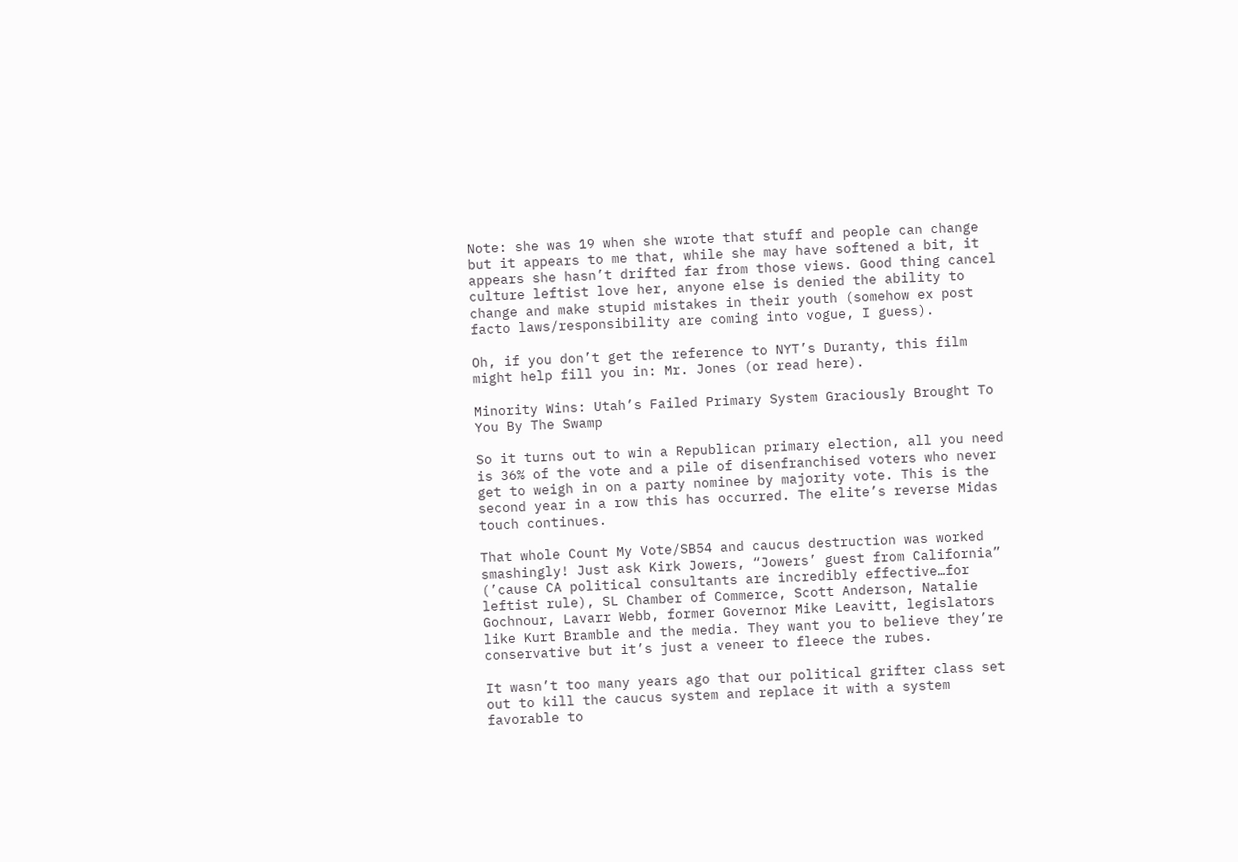Note: she was 19 when she wrote that stuff and people can change but it appears to me that, while she may have softened a bit, it appears she hasn’t drifted far from those views. Good thing cancel culture leftist love her, anyone else is denied the ability to change and make stupid mistakes in their youth (somehow ex post facto laws/responsibility are coming into vogue, I guess).

Oh, if you don’t get the reference to NYT’s Duranty, this film might help fill you in: Mr. Jones (or read here).

Minority Wins: Utah’s Failed Primary System Graciously Brought To You By The Swamp

So it turns out to win a Republican primary election, all you need is 36% of the vote and a pile of disenfranchised voters who never get to weigh in on a party nominee by majority vote. This is the second year in a row this has occurred. The elite’s reverse Midas touch continues.

That whole Count My Vote/SB54 and caucus destruction was worked smashingly! Just ask Kirk Jowers, “Jowers’ guest from California” (’cause CA political consultants are incredibly effective…for leftist rule), SL Chamber of Commerce, Scott Anderson, Natalie Gochnour, Lavarr Webb, former Governor Mike Leavitt, legislators like Kurt Bramble and the media. They want you to believe they’re conservative but it’s just a veneer to fleece the rubes.

It wasn’t too many years ago that our political grifter class set out to kill the caucus system and replace it with a system favorable to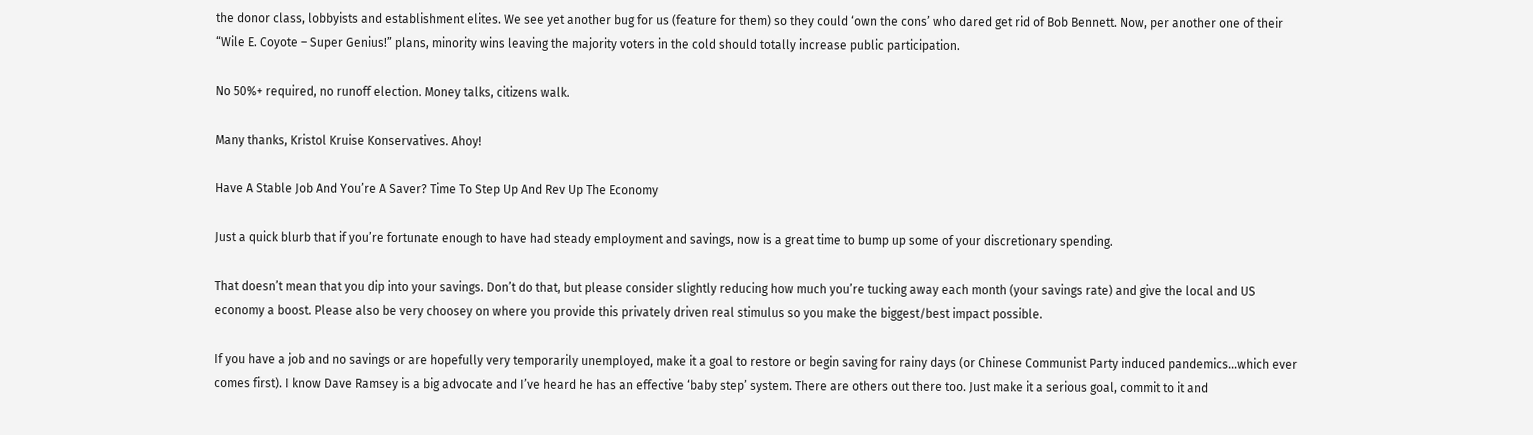the donor class, lobbyists and establishment elites. We see yet another bug for us (feature for them) so they could ‘own the cons’ who dared get rid of Bob Bennett. Now, per another one of their “Wile E. Coyote – Super Genius!” plans, minority wins leaving the majority voters in the cold should totally increase public participation.

No 50%+ required, no runoff election. Money talks, citizens walk.

Many thanks, Kristol Kruise Konservatives. Ahoy!

Have A Stable Job And You’re A Saver? Time To Step Up And Rev Up The Economy

Just a quick blurb that if you’re fortunate enough to have had steady employment and savings, now is a great time to bump up some of your discretionary spending.

That doesn’t mean that you dip into your savings. Don’t do that, but please consider slightly reducing how much you’re tucking away each month (your savings rate) and give the local and US economy a boost. Please also be very choosey on where you provide this privately driven real stimulus so you make the biggest/best impact possible.

If you have a job and no savings or are hopefully very temporarily unemployed, make it a goal to restore or begin saving for rainy days (or Chinese Communist Party induced pandemics…which ever comes first). I know Dave Ramsey is a big advocate and I’ve heard he has an effective ‘baby step’ system. There are others out there too. Just make it a serious goal, commit to it and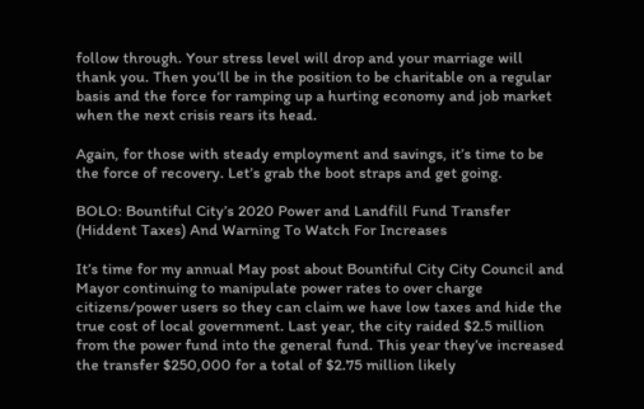follow through. Your stress level will drop and your marriage will thank you. Then you’ll be in the position to be charitable on a regular basis and the force for ramping up a hurting economy and job market when the next crisis rears its head.

Again, for those with steady employment and savings, it’s time to be the force of recovery. Let’s grab the boot straps and get going.

BOLO: Bountiful City’s 2020 Power and Landfill Fund Transfer (Hiddent Taxes) And Warning To Watch For Increases

It’s time for my annual May post about Bountiful City City Council and Mayor continuing to manipulate power rates to over charge citizens/power users so they can claim we have low taxes and hide the true cost of local government. Last year, the city raided $2.5 million from the power fund into the general fund. This year they’ve increased the transfer $250,000 for a total of $2.75 million likely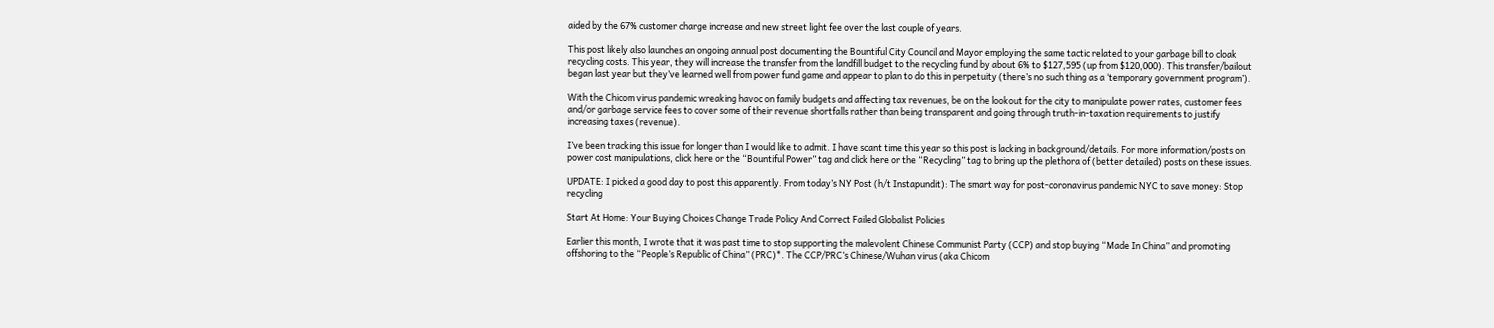aided by the 67% customer charge increase and new street light fee over the last couple of years.

This post likely also launches an ongoing annual post documenting the Bountiful City Council and Mayor employing the same tactic related to your garbage bill to cloak recycling costs. This year, they will increase the transfer from the landfill budget to the recycling fund by about 6% to $127,595 (up from $120,000). This transfer/bailout began last year but they’ve learned well from power fund game and appear to plan to do this in perpetuity (there’s no such thing as a ‘temporary government program’).

With the Chicom virus pandemic wreaking havoc on family budgets and affecting tax revenues, be on the lookout for the city to manipulate power rates, customer fees and/or garbage service fees to cover some of their revenue shortfalls rather than being transparent and going through truth-in-taxation requirements to justify increasing taxes (revenue).

I’ve been tracking this issue for longer than I would like to admit. I have scant time this year so this post is lacking in background/details. For more information/posts on power cost manipulations, click here or the “Bountiful Power” tag and click here or the “Recycling” tag to bring up the plethora of (better detailed) posts on these issues.

UPDATE: I picked a good day to post this apparently. From today’s NY Post (h/t Instapundit): The smart way for post-coronavirus pandemic NYC to save money: Stop recycling

Start At Home: Your Buying Choices Change Trade Policy And Correct Failed Globalist Policies

Earlier this month, I wrote that it was past time to stop supporting the malevolent Chinese Communist Party (CCP) and stop buying “Made In China” and promoting offshoring to the “People’s Republic of China” (PRC)*. The CCP/PRC’s Chinese/Wuhan virus (aka Chicom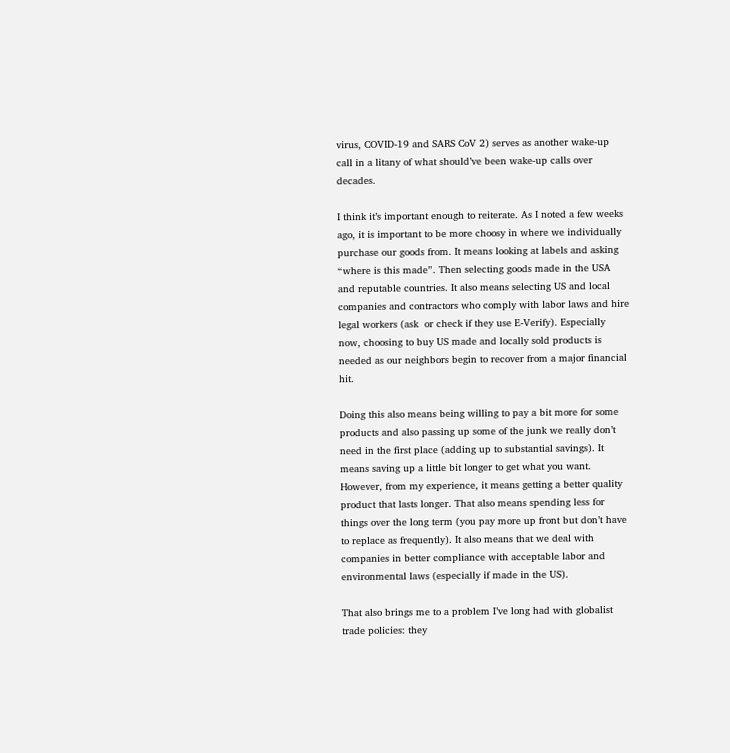virus, COVID-19 and SARS CoV 2) serves as another wake-up call in a litany of what should’ve been wake-up calls over decades.

I think it’s important enough to reiterate. As I noted a few weeks ago, it is important to be more choosy in where we individually purchase our goods from. It means looking at labels and asking “where is this made”. Then selecting goods made in the USA and reputable countries. It also means selecting US and local companies and contractors who comply with labor laws and hire legal workers (ask  or check if they use E-Verify). Especially now, choosing to buy US made and locally sold products is needed as our neighbors begin to recover from a major financial hit.

Doing this also means being willing to pay a bit more for some products and also passing up some of the junk we really don’t need in the first place (adding up to substantial savings). It means saving up a little bit longer to get what you want. However, from my experience, it means getting a better quality product that lasts longer. That also means spending less for things over the long term (you pay more up front but don’t have to replace as frequently). It also means that we deal with companies in better compliance with acceptable labor and environmental laws (especially if made in the US).

That also brings me to a problem I’ve long had with globalist trade policies: they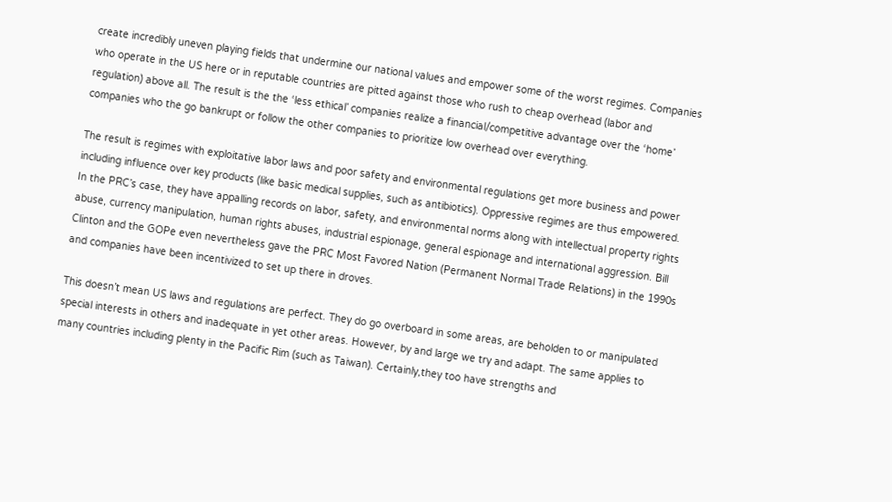create incredibly uneven playing fields that undermine our national values and empower some of the worst regimes. Companies who operate in the US here or in reputable countries are pitted against those who rush to cheap overhead (labor and regulation) above all. The result is the the ‘less ethical’ companies realize a financial/competitive advantage over the ‘home’ companies who the go bankrupt or follow the other companies to prioritize low overhead over everything.

The result is regimes with exploitative labor laws and poor safety and environmental regulations get more business and power including influence over key products (like basic medical supplies, such as antibiotics). Oppressive regimes are thus empowered. In the PRC’s case, they have appalling records on labor, safety, and environmental norms along with intellectual property rights abuse, currency manipulation, human rights abuses, industrial espionage, general espionage and international aggression. Bill Clinton and the GOPe even nevertheless gave the PRC Most Favored Nation (Permanent Normal Trade Relations) in the 1990s and companies have been incentivized to set up there in droves.

This doesn’t mean US laws and regulations are perfect. They do go overboard in some areas, are beholden to or manipulated special interests in others and inadequate in yet other areas. However, by and large we try and adapt. The same applies to many countries including plenty in the Pacific Rim (such as Taiwan). Certainly,they too have strengths and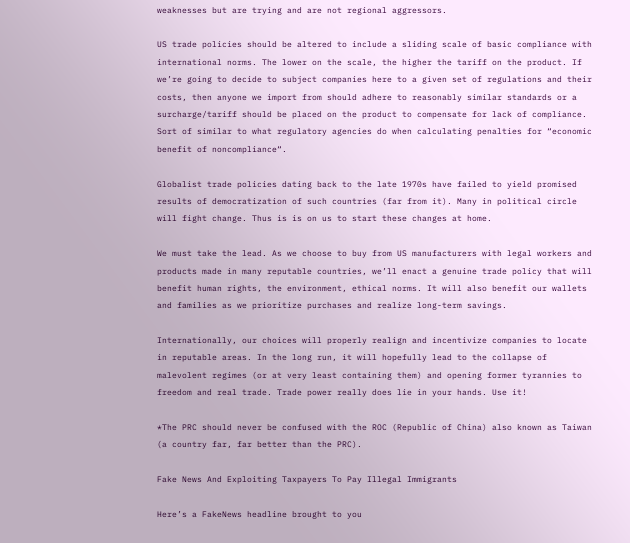weaknesses but are trying and are not regional aggressors.

US trade policies should be altered to include a sliding scale of basic compliance with international norms. The lower on the scale, the higher the tariff on the product. If we’re going to decide to subject companies here to a given set of regulations and their costs, then anyone we import from should adhere to reasonably similar standards or a surcharge/tariff should be placed on the product to compensate for lack of compliance. Sort of similar to what regulatory agencies do when calculating penalties for “economic benefit of noncompliance“.

Globalist trade policies dating back to the late 1970s have failed to yield promised results of democratization of such countries (far from it). Many in political circle will fight change. Thus is is on us to start these changes at home.

We must take the lead. As we choose to buy from US manufacturers with legal workers and products made in many reputable countries, we’ll enact a genuine trade policy that will benefit human rights, the environment, ethical norms. It will also benefit our wallets and families as we prioritize purchases and realize long-term savings.

Internationally, our choices will properly realign and incentivize companies to locate in reputable areas. In the long run, it will hopefully lead to the collapse of malevolent regimes (or at very least containing them) and opening former tyrannies to freedom and real trade. Trade power really does lie in your hands. Use it!

*The PRC should never be confused with the ROC (Republic of China) also known as Taiwan (a country far, far better than the PRC).

Fake News And Exploiting Taxpayers To Pay Illegal Immigrants

Here’s a FakeNews headline brought to you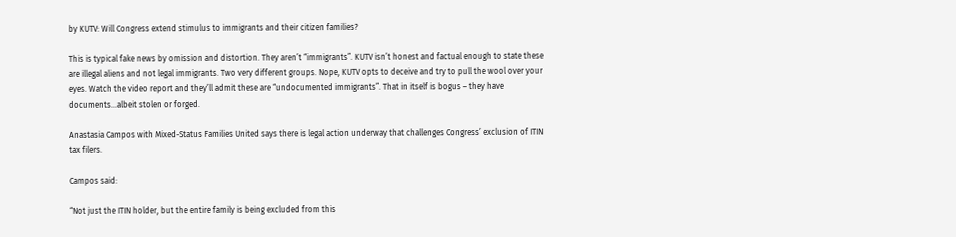by KUTV: Will Congress extend stimulus to immigrants and their citizen families?

This is typical fake news by omission and distortion. They aren’t “immigrants”. KUTV isn’t honest and factual enough to state these are illegal aliens and not legal immigrants. Two very different groups. Nope, KUTV opts to deceive and try to pull the wool over your eyes. Watch the video report and they’ll admit these are “undocumented immigrants”. That in itself is bogus – they have documents…albeit stolen or forged.

Anastasia Campos with Mixed-Status Families United says there is legal action underway that challenges Congress’ exclusion of ITIN tax filers.

Campos said:

“Not just the ITIN holder, but the entire family is being excluded from this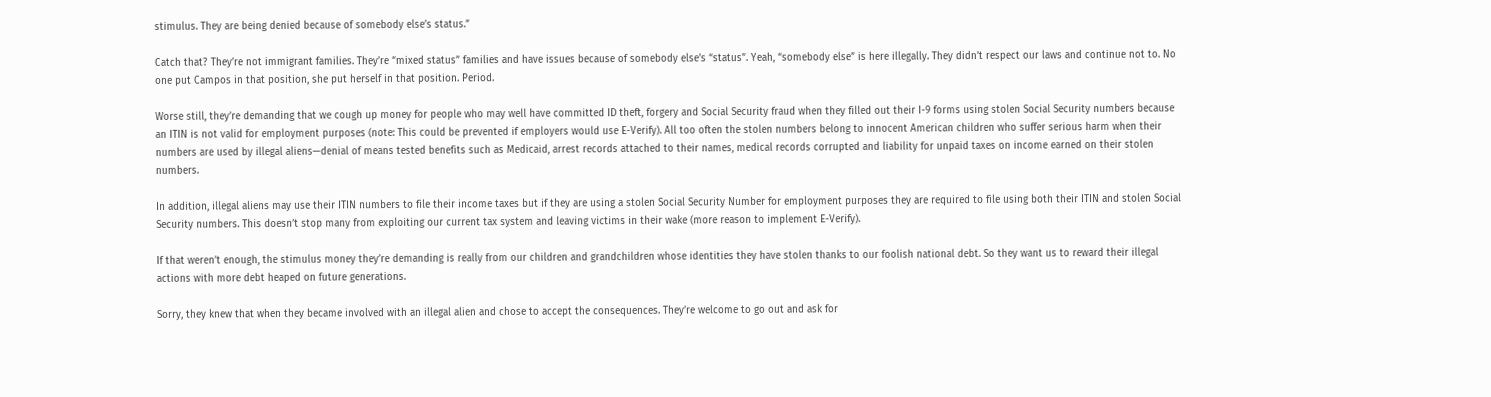stimulus. They are being denied because of somebody else’s status.”

Catch that? They’re not immigrant families. They’re “mixed status” families and have issues because of somebody else’s “status”. Yeah, “somebody else” is here illegally. They didn’t respect our laws and continue not to. No one put Campos in that position, she put herself in that position. Period.

Worse still, they’re demanding that we cough up money for people who may well have committed ID theft, forgery and Social Security fraud when they filled out their I-9 forms using stolen Social Security numbers because an ITIN is not valid for employment purposes (note: This could be prevented if employers would use E-Verify). All too often the stolen numbers belong to innocent American children who suffer serious harm when their numbers are used by illegal aliens—denial of means tested benefits such as Medicaid, arrest records attached to their names, medical records corrupted and liability for unpaid taxes on income earned on their stolen numbers.

In addition, illegal aliens may use their ITIN numbers to file their income taxes but if they are using a stolen Social Security Number for employment purposes they are required to file using both their ITIN and stolen Social Security numbers. This doesn’t stop many from exploiting our current tax system and leaving victims in their wake (more reason to implement E-Verify).

If that weren’t enough, the stimulus money they’re demanding is really from our children and grandchildren whose identities they have stolen thanks to our foolish national debt. So they want us to reward their illegal actions with more debt heaped on future generations.

Sorry, they knew that when they became involved with an illegal alien and chose to accept the consequences. They’re welcome to go out and ask for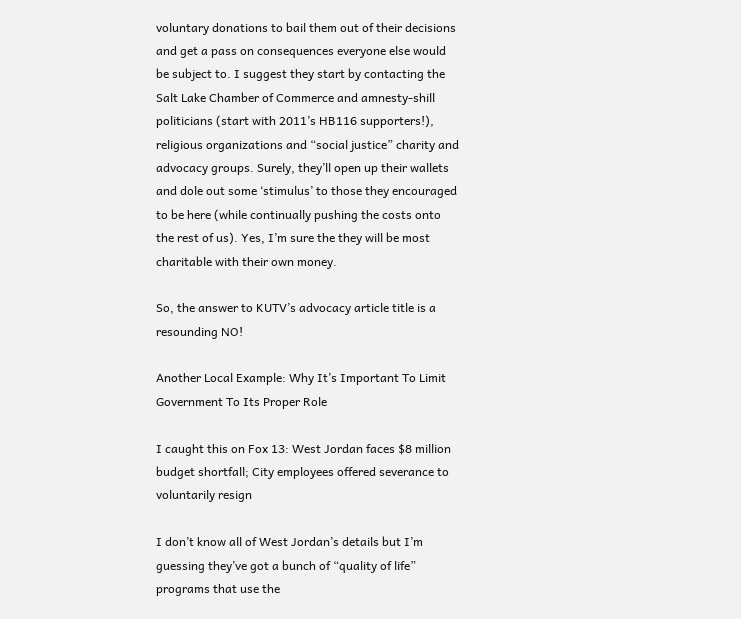voluntary donations to bail them out of their decisions and get a pass on consequences everyone else would be subject to. I suggest they start by contacting the Salt Lake Chamber of Commerce and amnesty-shill politicians (start with 2011’s HB116 supporters!), religious organizations and “social justice” charity and advocacy groups. Surely, they’ll open up their wallets and dole out some ‘stimulus’ to those they encouraged to be here (while continually pushing the costs onto the rest of us). Yes, I’m sure the they will be most charitable with their own money.

So, the answer to KUTV’s advocacy article title is a resounding NO!

Another Local Example: Why It’s Important To Limit Government To Its Proper Role

I caught this on Fox 13: West Jordan faces $8 million budget shortfall; City employees offered severance to voluntarily resign

I don’t know all of West Jordan’s details but I’m guessing they’ve got a bunch of “quality of life” programs that use the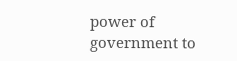power of government to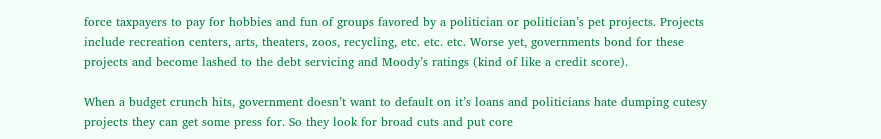force taxpayers to pay for hobbies and fun of groups favored by a politician or politician’s pet projects. Projects include recreation centers, arts, theaters, zoos, recycling, etc. etc. etc. Worse yet, governments bond for these projects and become lashed to the debt servicing and Moody’s ratings (kind of like a credit score).

When a budget crunch hits, government doesn’t want to default on it’s loans and politicians hate dumping cutesy projects they can get some press for. So they look for broad cuts and put core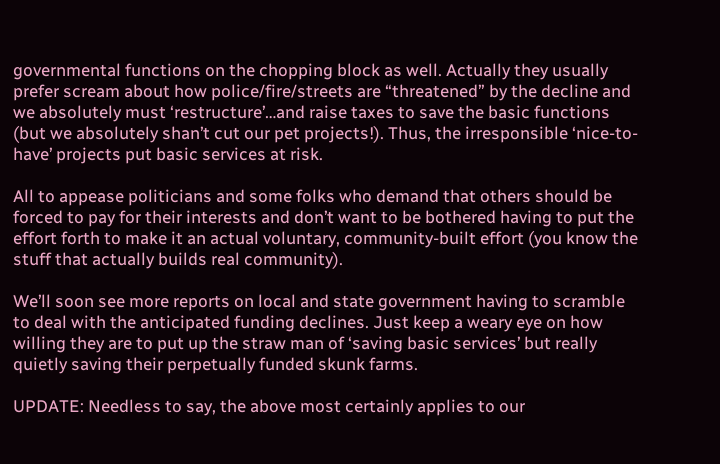governmental functions on the chopping block as well. Actually they usually prefer scream about how police/fire/streets are “threatened” by the decline and we absolutely must ‘restructure’…and raise taxes to save the basic functions (but we absolutely shan’t cut our pet projects!). Thus, the irresponsible ‘nice-to-have’ projects put basic services at risk.

All to appease politicians and some folks who demand that others should be forced to pay for their interests and don’t want to be bothered having to put the effort forth to make it an actual voluntary, community-built effort (you know the stuff that actually builds real community).

We’ll soon see more reports on local and state government having to scramble to deal with the anticipated funding declines. Just keep a weary eye on how willing they are to put up the straw man of ‘saving basic services’ but really quietly saving their perpetually funded skunk farms.

UPDATE: Needless to say, the above most certainly applies to our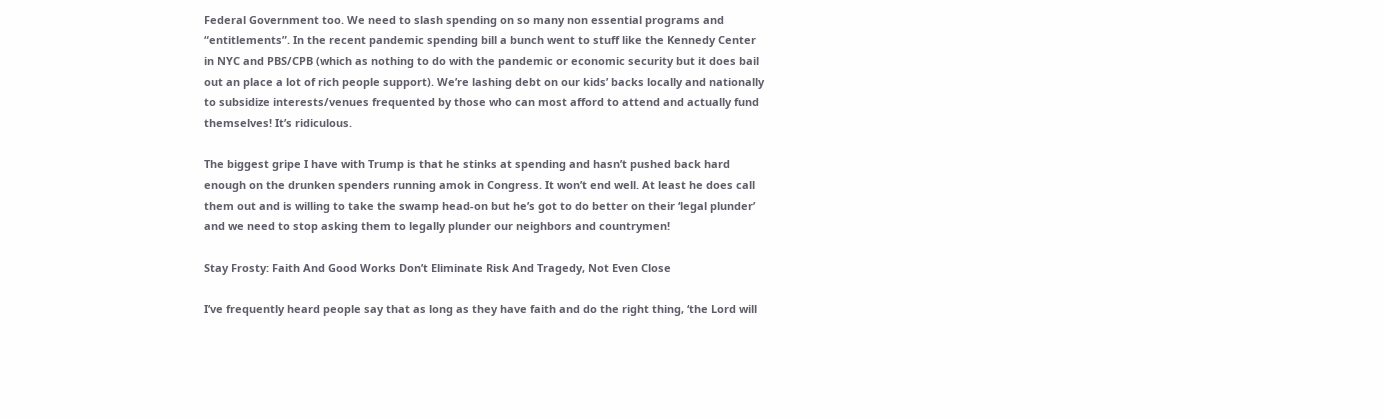Federal Government too. We need to slash spending on so many non essential programs and “entitlements”. In the recent pandemic spending bill a bunch went to stuff like the Kennedy Center in NYC and PBS/CPB (which as nothing to do with the pandemic or economic security but it does bail out an place a lot of rich people support). We’re lashing debt on our kids’ backs locally and nationally to subsidize interests/venues frequented by those who can most afford to attend and actually fund themselves! It’s ridiculous.

The biggest gripe I have with Trump is that he stinks at spending and hasn’t pushed back hard enough on the drunken spenders running amok in Congress. It won’t end well. At least he does call them out and is willing to take the swamp head-on but he’s got to do better on their ‘legal plunder’ and we need to stop asking them to legally plunder our neighbors and countrymen!

Stay Frosty: Faith And Good Works Don’t Eliminate Risk And Tragedy, Not Even Close

I’ve frequently heard people say that as long as they have faith and do the right thing, ‘the Lord will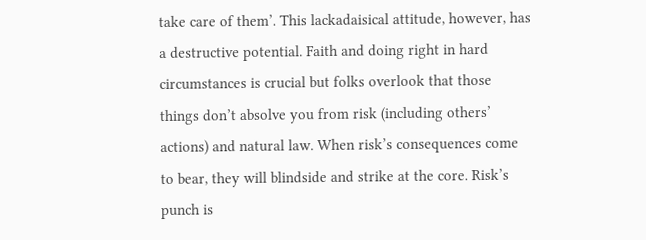take care of them’. This lackadaisical attitude, however, has a destructive potential. Faith and doing right in hard circumstances is crucial but folks overlook that those things don’t absolve you from risk (including others’ actions) and natural law. When risk’s consequences come to bear, they will blindside and strike at the core. Risk’s punch is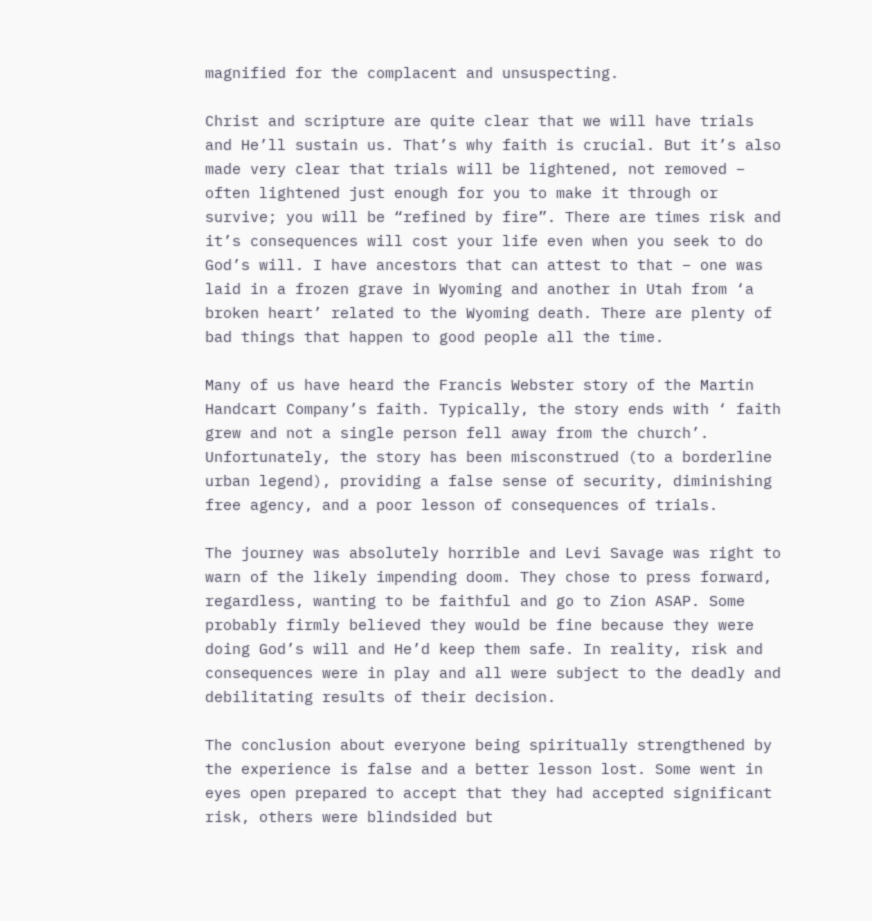magnified for the complacent and unsuspecting.

Christ and scripture are quite clear that we will have trials and He’ll sustain us. That’s why faith is crucial. But it’s also made very clear that trials will be lightened, not removed – often lightened just enough for you to make it through or survive; you will be “refined by fire”. There are times risk and it’s consequences will cost your life even when you seek to do God’s will. I have ancestors that can attest to that – one was laid in a frozen grave in Wyoming and another in Utah from ‘a broken heart’ related to the Wyoming death. There are plenty of bad things that happen to good people all the time.

Many of us have heard the Francis Webster story of the Martin Handcart Company’s faith. Typically, the story ends with ‘ faith grew and not a single person fell away from the church’. Unfortunately, the story has been misconstrued (to a borderline urban legend), providing a false sense of security, diminishing free agency, and a poor lesson of consequences of trials.

The journey was absolutely horrible and Levi Savage was right to warn of the likely impending doom. They chose to press forward, regardless, wanting to be faithful and go to Zion ASAP. Some probably firmly believed they would be fine because they were doing God’s will and He’d keep them safe. In reality, risk and consequences were in play and all were subject to the deadly and debilitating results of their decision.

The conclusion about everyone being spiritually strengthened by the experience is false and a better lesson lost. Some went in eyes open prepared to accept that they had accepted significant risk, others were blindsided but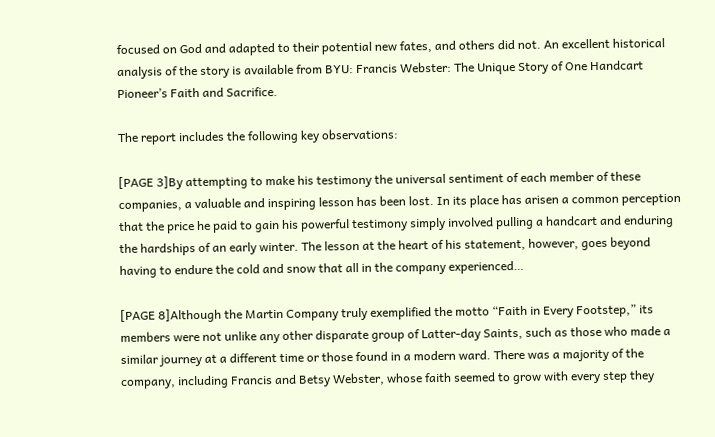focused on God and adapted to their potential new fates, and others did not. An excellent historical analysis of the story is available from BYU: Francis Webster: The Unique Story of One Handcart Pioneer’s Faith and Sacrifice.

The report includes the following key observations:

[PAGE 3]By attempting to make his testimony the universal sentiment of each member of these companies, a valuable and inspiring lesson has been lost. In its place has arisen a common perception that the price he paid to gain his powerful testimony simply involved pulling a handcart and enduring the hardships of an early winter. The lesson at the heart of his statement, however, goes beyond having to endure the cold and snow that all in the company experienced…

[PAGE 8]Although the Martin Company truly exemplified the motto “Faith in Every Footstep,” its members were not unlike any other disparate group of Latter-day Saints, such as those who made a similar journey at a different time or those found in a modern ward. There was a majority of the company, including Francis and Betsy Webster, whose faith seemed to grow with every step they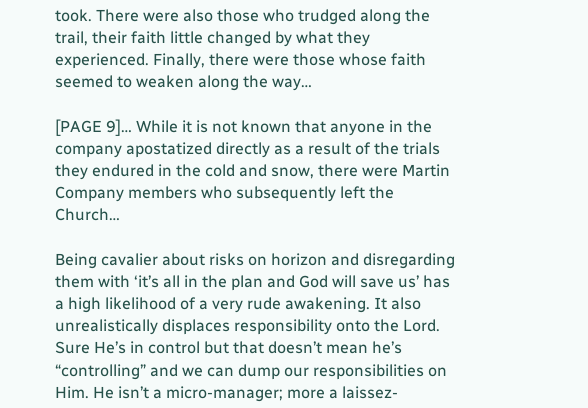took. There were also those who trudged along the trail, their faith little changed by what they experienced. Finally, there were those whose faith seemed to weaken along the way…

[PAGE 9]… While it is not known that anyone in the company apostatized directly as a result of the trials they endured in the cold and snow, there were Martin Company members who subsequently left the Church…

Being cavalier about risks on horizon and disregarding them with ‘it’s all in the plan and God will save us’ has a high likelihood of a very rude awakening. It also unrealistically displaces responsibility onto the Lord. Sure He’s in control but that doesn’t mean he’s “controlling” and we can dump our responsibilities on Him. He isn’t a micro-manager; more a laissez-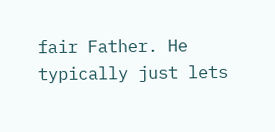fair Father. He typically just lets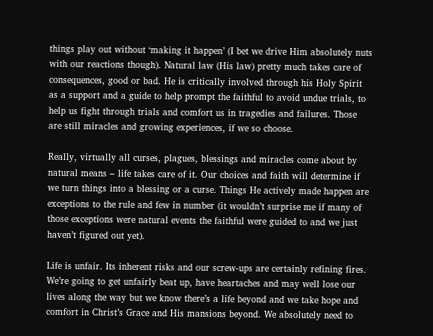things play out without ‘making it happen’ (I bet we drive Him absolutely nuts with our reactions though). Natural law (His law) pretty much takes care of consequences, good or bad. He is critically involved through his Holy Spirit as a support and a guide to help prompt the faithful to avoid undue trials, to help us fight through trials and comfort us in tragedies and failures. Those are still miracles and growing experiences, if we so choose.

Really, virtually all curses, plagues, blessings and miracles come about by natural means – life takes care of it. Our choices and faith will determine if we turn things into a blessing or a curse. Things He actively made happen are exceptions to the rule and few in number (it wouldn’t surprise me if many of those exceptions were natural events the faithful were guided to and we just haven’t figured out yet).

Life is unfair. Its inherent risks and our screw-ups are certainly refining fires. We’re going to get unfairly beat up, have heartaches and may well lose our lives along the way but we know there’s a life beyond and we take hope and comfort in Christ’s Grace and His mansions beyond. We absolutely need to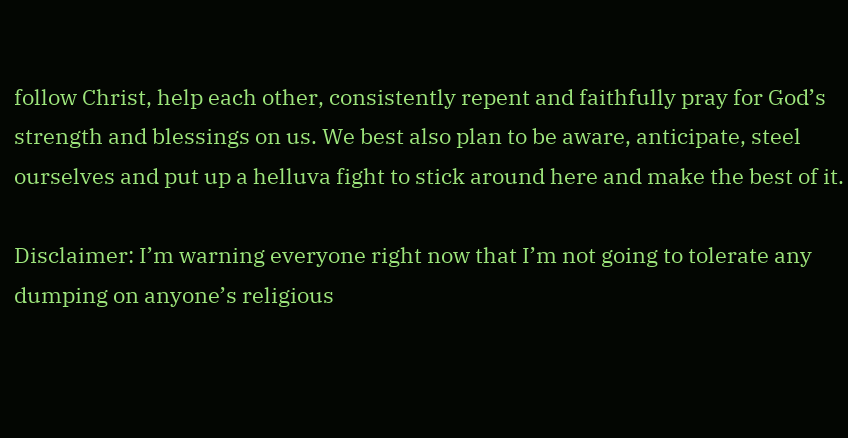follow Christ, help each other, consistently repent and faithfully pray for God’s strength and blessings on us. We best also plan to be aware, anticipate, steel ourselves and put up a helluva fight to stick around here and make the best of it.

Disclaimer: I’m warning everyone right now that I’m not going to tolerate any dumping on anyone’s religious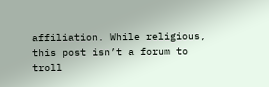affiliation. While religious, this post isn’t a forum to troll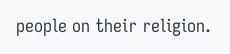people on their religion.